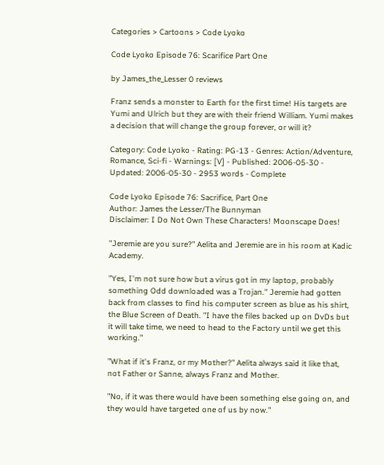Categories > Cartoons > Code Lyoko

Code Lyoko Episode 76: Scarifice Part One

by James_the_Lesser 0 reviews

Franz sends a monster to Earth for the first time! His targets are Yumi and Ulrich but they are with their friend William. Yumi makes a decision that will change the group forever, or will it?

Category: Code Lyoko - Rating: PG-13 - Genres: Action/Adventure, Romance, Sci-fi - Warnings: [V] - Published: 2006-05-30 - Updated: 2006-05-30 - 2953 words - Complete

Code Lyoko Episode 76: Sacrifice, Part One
Author: James the Lesser/The Bunnyman
Disclaimer: I Do Not Own These Characters! Moonscape Does!

"Jeremie are you sure?" Aelita and Jeremie are in his room at Kadic Academy.

"Yes, I'm not sure how but a virus got in my laptop, probably something Odd downloaded was a Trojan." Jeremie had gotten back from classes to find his computer screen as blue as his shirt, the Blue Screen of Death. "I have the files backed up on DvDs but it will take time, we need to head to the Factory until we get this working."

"What if it's Franz, or my Mother?" Aelita always said it like that, not Father or Sanne, always Franz and Mother.

"No, if it was there would have been something else going on, and they would have targeted one of us by now."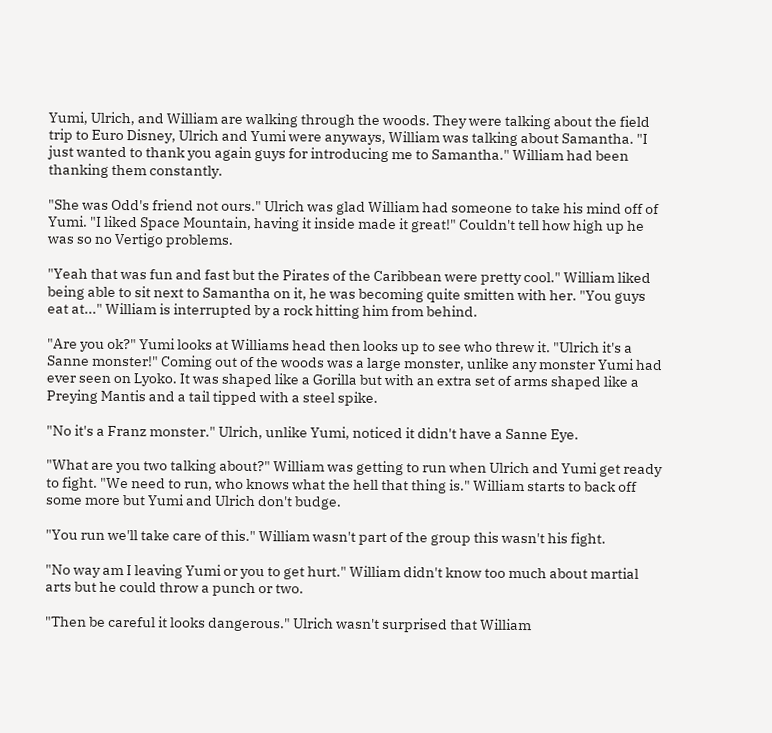Yumi, Ulrich, and William are walking through the woods. They were talking about the field trip to Euro Disney, Ulrich and Yumi were anyways, William was talking about Samantha. "I just wanted to thank you again guys for introducing me to Samantha." William had been thanking them constantly.

"She was Odd's friend not ours." Ulrich was glad William had someone to take his mind off of Yumi. "I liked Space Mountain, having it inside made it great!" Couldn't tell how high up he was so no Vertigo problems.

"Yeah that was fun and fast but the Pirates of the Caribbean were pretty cool." William liked being able to sit next to Samantha on it, he was becoming quite smitten with her. "You guys eat at..." William is interrupted by a rock hitting him from behind.

"Are you ok?" Yumi looks at Williams head then looks up to see who threw it. "Ulrich it's a Sanne monster!" Coming out of the woods was a large monster, unlike any monster Yumi had ever seen on Lyoko. It was shaped like a Gorilla but with an extra set of arms shaped like a Preying Mantis and a tail tipped with a steel spike.

"No it's a Franz monster." Ulrich, unlike Yumi, noticed it didn't have a Sanne Eye.

"What are you two talking about?" William was getting to run when Ulrich and Yumi get ready to fight. "We need to run, who knows what the hell that thing is." William starts to back off some more but Yumi and Ulrich don't budge.

"You run we'll take care of this." William wasn't part of the group this wasn't his fight.

"No way am I leaving Yumi or you to get hurt." William didn't know too much about martial arts but he could throw a punch or two.

"Then be careful it looks dangerous." Ulrich wasn't surprised that William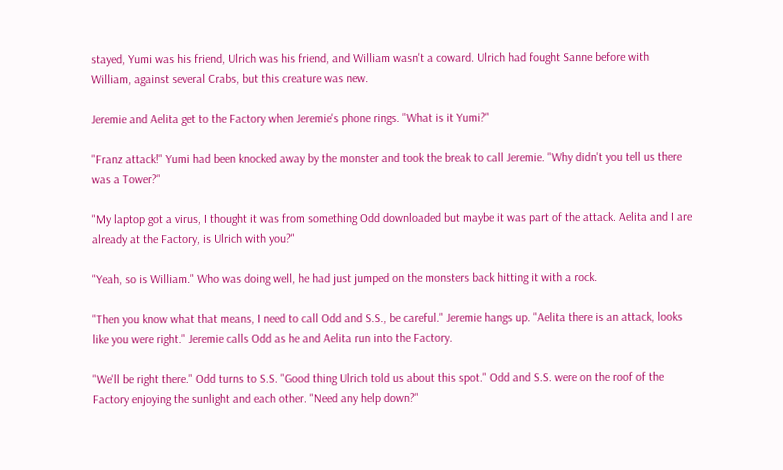stayed, Yumi was his friend, Ulrich was his friend, and William wasn't a coward. Ulrich had fought Sanne before with William, against several Crabs, but this creature was new.

Jeremie and Aelita get to the Factory when Jeremie's phone rings. "What is it Yumi?"

"Franz attack!" Yumi had been knocked away by the monster and took the break to call Jeremie. "Why didn't you tell us there was a Tower?"

"My laptop got a virus, I thought it was from something Odd downloaded but maybe it was part of the attack. Aelita and I are already at the Factory, is Ulrich with you?"

"Yeah, so is William." Who was doing well, he had just jumped on the monsters back hitting it with a rock.

"Then you know what that means, I need to call Odd and S.S., be careful." Jeremie hangs up. "Aelita there is an attack, looks like you were right." Jeremie calls Odd as he and Aelita run into the Factory.

"We'll be right there." Odd turns to S.S. "Good thing Ulrich told us about this spot." Odd and S.S. were on the roof of the Factory enjoying the sunlight and each other. "Need any help down?"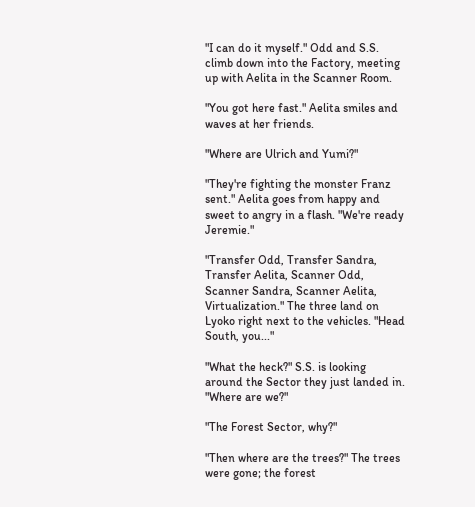"I can do it myself." Odd and S.S. climb down into the Factory, meeting up with Aelita in the Scanner Room.

"You got here fast." Aelita smiles and waves at her friends.

"Where are Ulrich and Yumi?"

"They're fighting the monster Franz sent." Aelita goes from happy and sweet to angry in a flash. "We're ready Jeremie."

"Transfer Odd, Transfer Sandra, Transfer Aelita, Scanner Odd, Scanner Sandra, Scanner Aelita, Virtualization." The three land on Lyoko right next to the vehicles. "Head South, you..."

"What the heck?" S.S. is looking around the Sector they just landed in. "Where are we?"

"The Forest Sector, why?"

"Then where are the trees?" The trees were gone; the forest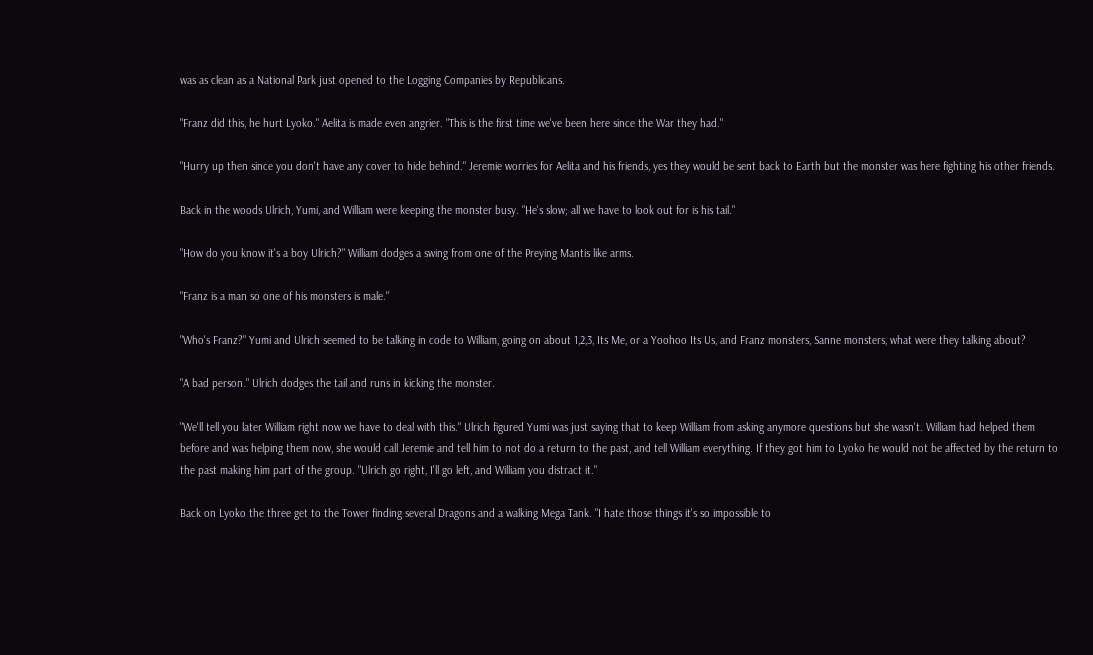was as clean as a National Park just opened to the Logging Companies by Republicans.

"Franz did this, he hurt Lyoko." Aelita is made even angrier. "This is the first time we've been here since the War they had."

"Hurry up then since you don't have any cover to hide behind." Jeremie worries for Aelita and his friends, yes they would be sent back to Earth but the monster was here fighting his other friends.

Back in the woods Ulrich, Yumi, and William were keeping the monster busy. "He's slow; all we have to look out for is his tail."

"How do you know it's a boy Ulrich?" William dodges a swing from one of the Preying Mantis like arms.

"Franz is a man so one of his monsters is male."

"Who's Franz?" Yumi and Ulrich seemed to be talking in code to William, going on about 1,2,3, Its Me, or a Yoohoo Its Us, and Franz monsters, Sanne monsters, what were they talking about?

"A bad person." Ulrich dodges the tail and runs in kicking the monster.

"We'll tell you later William right now we have to deal with this." Ulrich figured Yumi was just saying that to keep William from asking anymore questions but she wasn't. William had helped them before and was helping them now, she would call Jeremie and tell him to not do a return to the past, and tell William everything. If they got him to Lyoko he would not be affected by the return to the past making him part of the group. "Ulrich go right, I'll go left, and William you distract it."

Back on Lyoko the three get to the Tower finding several Dragons and a walking Mega Tank. "I hate those things it's so impossible to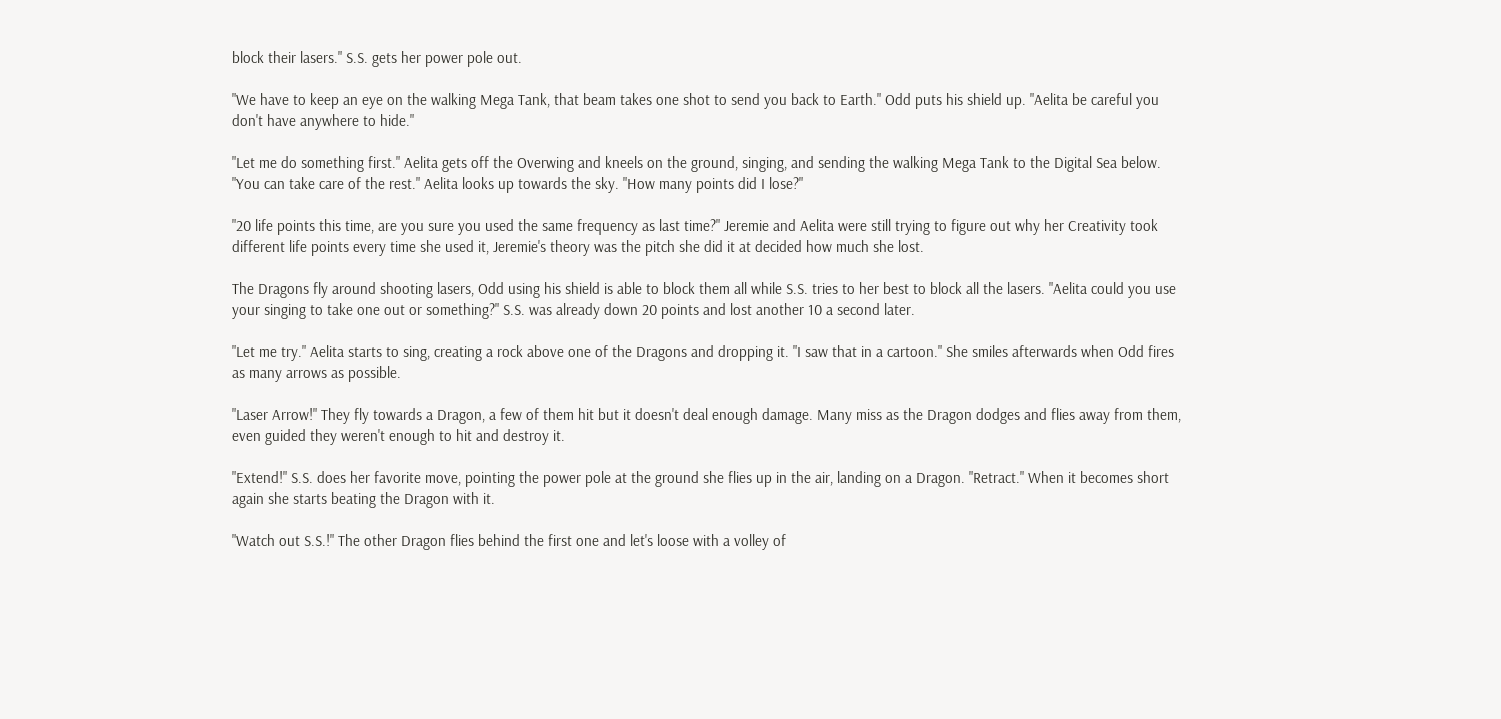block their lasers." S.S. gets her power pole out.

"We have to keep an eye on the walking Mega Tank, that beam takes one shot to send you back to Earth." Odd puts his shield up. "Aelita be careful you don't have anywhere to hide."

"Let me do something first." Aelita gets off the Overwing and kneels on the ground, singing, and sending the walking Mega Tank to the Digital Sea below. "You can take care of the rest." Aelita looks up towards the sky. "How many points did I lose?"

"20 life points this time, are you sure you used the same frequency as last time?" Jeremie and Aelita were still trying to figure out why her Creativity took different life points every time she used it, Jeremie's theory was the pitch she did it at decided how much she lost.

The Dragons fly around shooting lasers, Odd using his shield is able to block them all while S.S. tries to her best to block all the lasers. "Aelita could you use your singing to take one out or something?" S.S. was already down 20 points and lost another 10 a second later.

"Let me try." Aelita starts to sing, creating a rock above one of the Dragons and dropping it. "I saw that in a cartoon." She smiles afterwards when Odd fires as many arrows as possible.

"Laser Arrow!" They fly towards a Dragon, a few of them hit but it doesn't deal enough damage. Many miss as the Dragon dodges and flies away from them, even guided they weren't enough to hit and destroy it.

"Extend!" S.S. does her favorite move, pointing the power pole at the ground she flies up in the air, landing on a Dragon. "Retract." When it becomes short again she starts beating the Dragon with it.

"Watch out S.S.!" The other Dragon flies behind the first one and let's loose with a volley of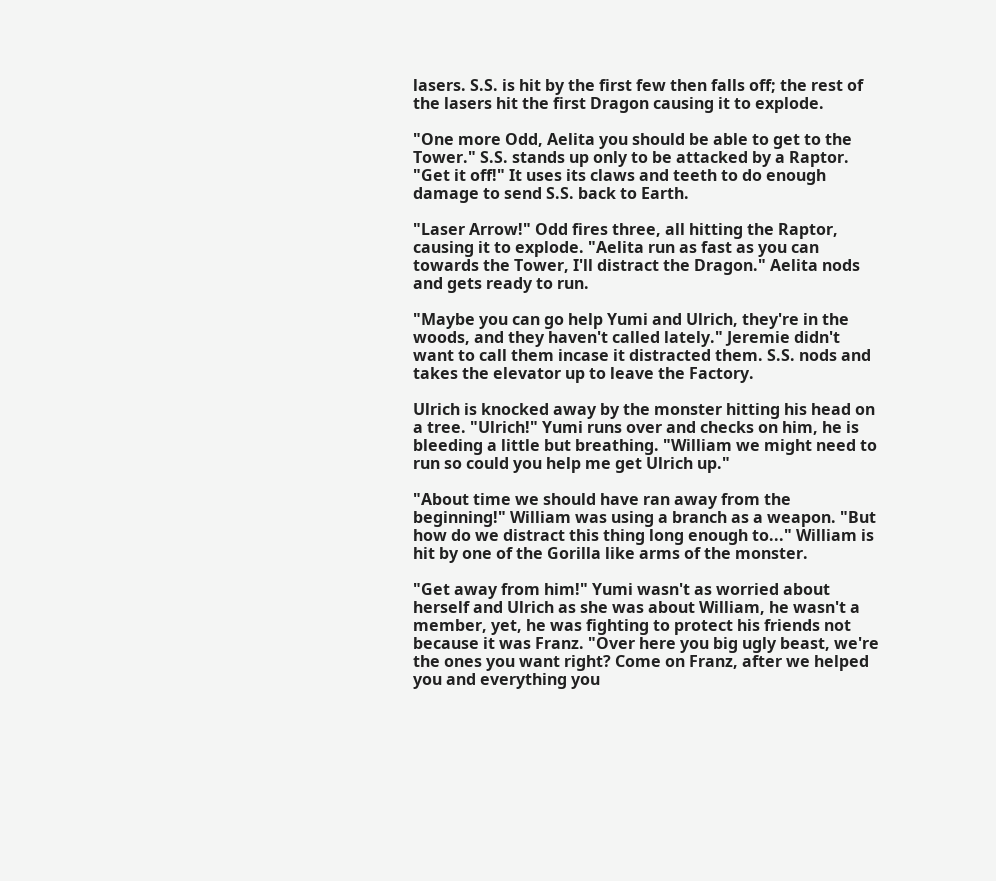lasers. S.S. is hit by the first few then falls off; the rest of the lasers hit the first Dragon causing it to explode.

"One more Odd, Aelita you should be able to get to the Tower." S.S. stands up only to be attacked by a Raptor. "Get it off!" It uses its claws and teeth to do enough damage to send S.S. back to Earth.

"Laser Arrow!" Odd fires three, all hitting the Raptor, causing it to explode. "Aelita run as fast as you can towards the Tower, I'll distract the Dragon." Aelita nods and gets ready to run.

"Maybe you can go help Yumi and Ulrich, they're in the woods, and they haven't called lately." Jeremie didn't want to call them incase it distracted them. S.S. nods and takes the elevator up to leave the Factory.

Ulrich is knocked away by the monster hitting his head on a tree. "Ulrich!" Yumi runs over and checks on him, he is bleeding a little but breathing. "William we might need to run so could you help me get Ulrich up."

"About time we should have ran away from the beginning!" William was using a branch as a weapon. "But how do we distract this thing long enough to..." William is hit by one of the Gorilla like arms of the monster.

"Get away from him!" Yumi wasn't as worried about herself and Ulrich as she was about William, he wasn't a member, yet, he was fighting to protect his friends not because it was Franz. "Over here you big ugly beast, we're the ones you want right? Come on Franz, after we helped you and everything you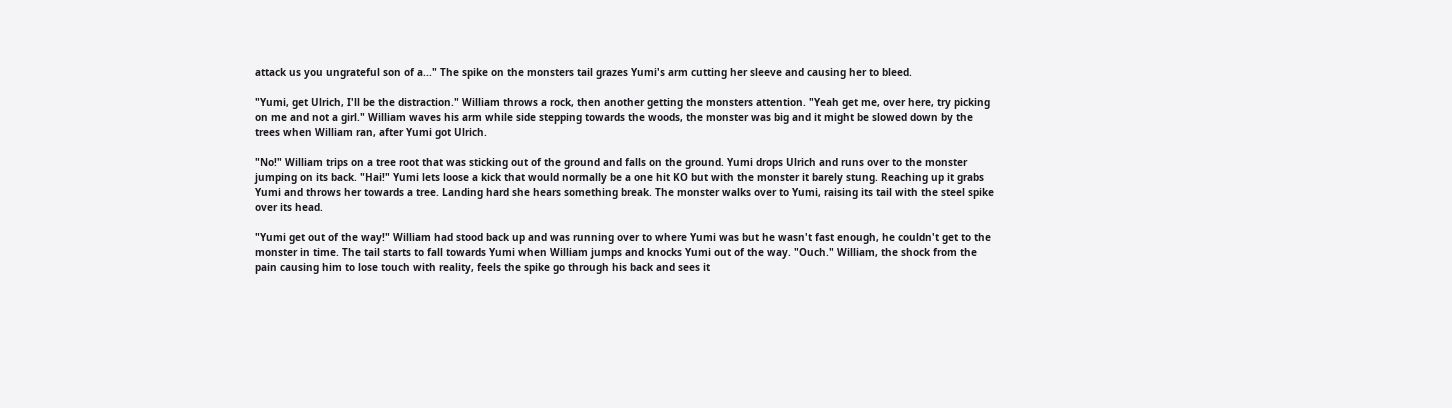attack us you ungrateful son of a..." The spike on the monsters tail grazes Yumi's arm cutting her sleeve and causing her to bleed.

"Yumi, get Ulrich, I'll be the distraction." William throws a rock, then another getting the monsters attention. "Yeah get me, over here, try picking on me and not a girl." William waves his arm while side stepping towards the woods, the monster was big and it might be slowed down by the trees when William ran, after Yumi got Ulrich.

"No!" William trips on a tree root that was sticking out of the ground and falls on the ground. Yumi drops Ulrich and runs over to the monster jumping on its back. "Hai!" Yumi lets loose a kick that would normally be a one hit KO but with the monster it barely stung. Reaching up it grabs Yumi and throws her towards a tree. Landing hard she hears something break. The monster walks over to Yumi, raising its tail with the steel spike over its head.

"Yumi get out of the way!" William had stood back up and was running over to where Yumi was but he wasn't fast enough, he couldn't get to the monster in time. The tail starts to fall towards Yumi when William jumps and knocks Yumi out of the way. "Ouch." William, the shock from the pain causing him to lose touch with reality, feels the spike go through his back and sees it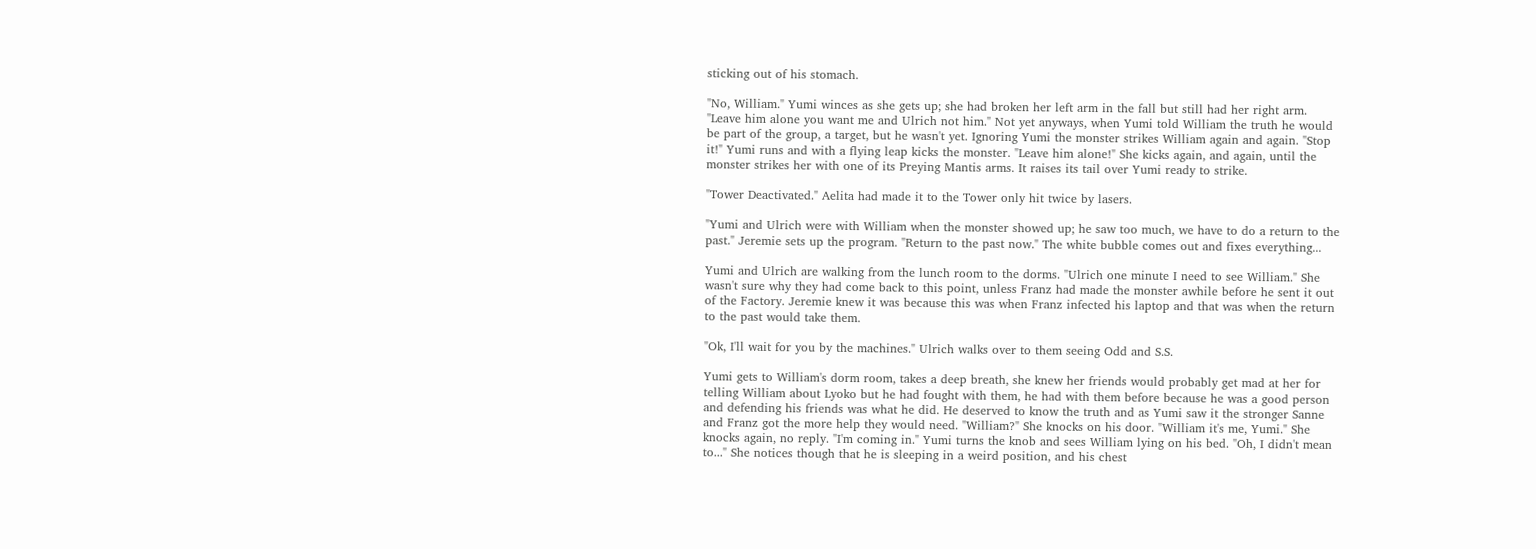sticking out of his stomach.

"No, William." Yumi winces as she gets up; she had broken her left arm in the fall but still had her right arm. "Leave him alone you want me and Ulrich not him." Not yet anyways, when Yumi told William the truth he would be part of the group, a target, but he wasn't yet. Ignoring Yumi the monster strikes William again and again. "Stop it!" Yumi runs and with a flying leap kicks the monster. "Leave him alone!" She kicks again, and again, until the monster strikes her with one of its Preying Mantis arms. It raises its tail over Yumi ready to strike.

"Tower Deactivated." Aelita had made it to the Tower only hit twice by lasers.

"Yumi and Ulrich were with William when the monster showed up; he saw too much, we have to do a return to the past." Jeremie sets up the program. "Return to the past now." The white bubble comes out and fixes everything...

Yumi and Ulrich are walking from the lunch room to the dorms. "Ulrich one minute I need to see William." She wasn't sure why they had come back to this point, unless Franz had made the monster awhile before he sent it out of the Factory. Jeremie knew it was because this was when Franz infected his laptop and that was when the return to the past would take them.

"Ok, I'll wait for you by the machines." Ulrich walks over to them seeing Odd and S.S.

Yumi gets to William's dorm room, takes a deep breath, she knew her friends would probably get mad at her for telling William about Lyoko but he had fought with them, he had with them before because he was a good person and defending his friends was what he did. He deserved to know the truth and as Yumi saw it the stronger Sanne and Franz got the more help they would need. "William?" She knocks on his door. "William it's me, Yumi." She knocks again, no reply. "I'm coming in." Yumi turns the knob and sees William lying on his bed. "Oh, I didn't mean to..." She notices though that he is sleeping in a weird position, and his chest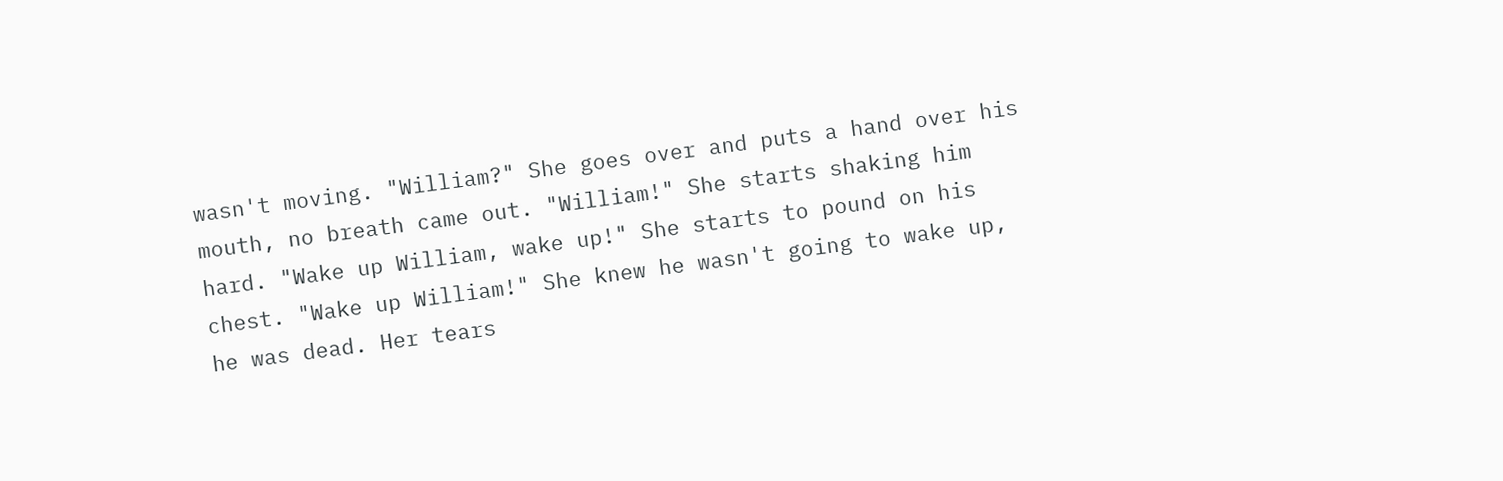wasn't moving. "William?" She goes over and puts a hand over his mouth, no breath came out. "William!" She starts shaking him hard. "Wake up William, wake up!" She starts to pound on his chest. "Wake up William!" She knew he wasn't going to wake up, he was dead. Her tears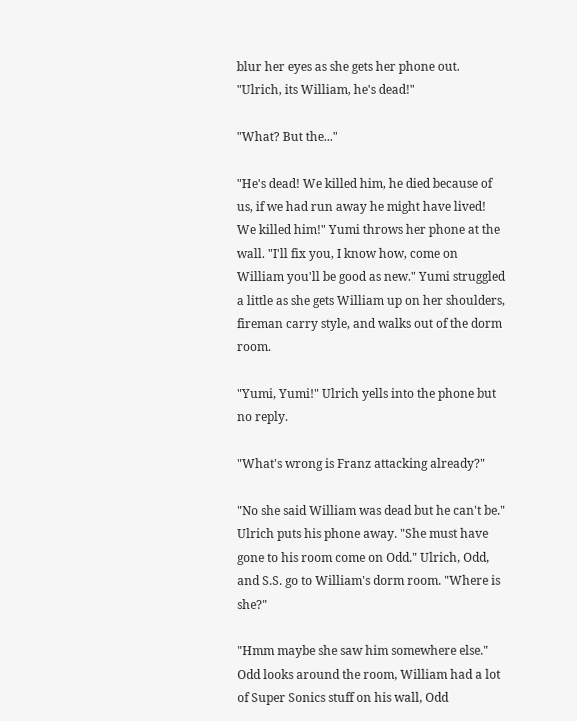blur her eyes as she gets her phone out. "Ulrich, its William, he's dead!"

"What? But the..."

"He's dead! We killed him, he died because of us, if we had run away he might have lived! We killed him!" Yumi throws her phone at the wall. "I'll fix you, I know how, come on William you'll be good as new." Yumi struggled a little as she gets William up on her shoulders, fireman carry style, and walks out of the dorm room.

"Yumi, Yumi!" Ulrich yells into the phone but no reply.

"What's wrong is Franz attacking already?"

"No she said William was dead but he can't be." Ulrich puts his phone away. "She must have gone to his room come on Odd." Ulrich, Odd, and S.S. go to William's dorm room. "Where is she?"

"Hmm maybe she saw him somewhere else." Odd looks around the room, William had a lot of Super Sonics stuff on his wall, Odd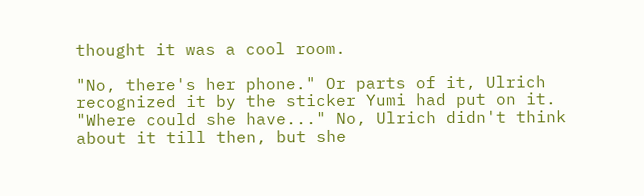thought it was a cool room.

"No, there's her phone." Or parts of it, Ulrich recognized it by the sticker Yumi had put on it. "Where could she have..." No, Ulrich didn't think about it till then, but she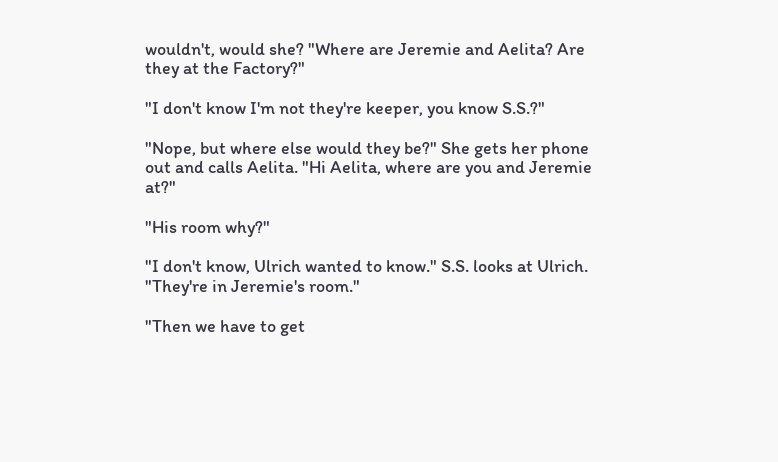wouldn't, would she? "Where are Jeremie and Aelita? Are they at the Factory?"

"I don't know I'm not they're keeper, you know S.S.?"

"Nope, but where else would they be?" She gets her phone out and calls Aelita. "Hi Aelita, where are you and Jeremie at?"

"His room why?"

"I don't know, Ulrich wanted to know." S.S. looks at Ulrich. "They're in Jeremie's room."

"Then we have to get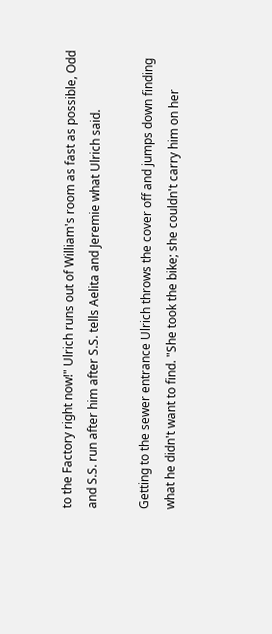to the Factory right now!" Ulrich runs out of William's room as fast as possible, Odd and S.S. run after him after S.S. tells Aelita and Jeremie what Ulrich said.

Getting to the sewer entrance Ulrich throws the cover off and jumps down finding what he didn't want to find. "She took the bike; she couldn't carry him on her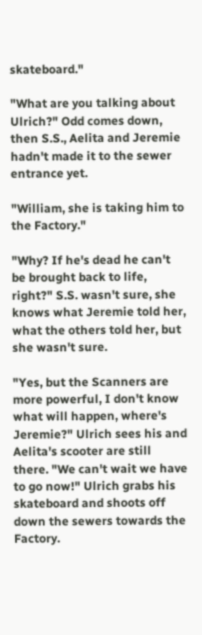skateboard."

"What are you talking about Ulrich?" Odd comes down, then S.S., Aelita and Jeremie hadn't made it to the sewer entrance yet.

"William, she is taking him to the Factory."

"Why? If he's dead he can't be brought back to life, right?" S.S. wasn't sure, she knows what Jeremie told her, what the others told her, but she wasn't sure.

"Yes, but the Scanners are more powerful, I don't know what will happen, where's Jeremie?" Ulrich sees his and Aelita's scooter are still there. "We can't wait we have to go now!" Ulrich grabs his skateboard and shoots off down the sewers towards the Factory.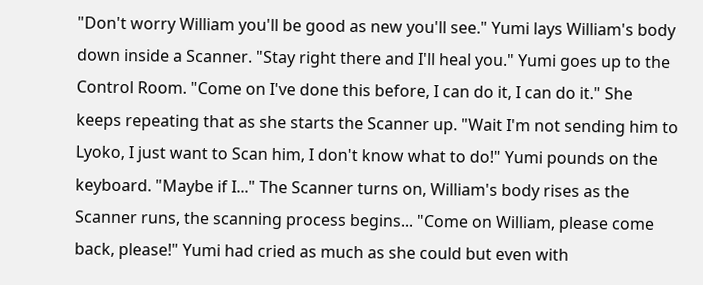"Don't worry William you'll be good as new you'll see." Yumi lays William's body down inside a Scanner. "Stay right there and I'll heal you." Yumi goes up to the Control Room. "Come on I've done this before, I can do it, I can do it." She keeps repeating that as she starts the Scanner up. "Wait I'm not sending him to Lyoko, I just want to Scan him, I don't know what to do!" Yumi pounds on the keyboard. "Maybe if I..." The Scanner turns on, William's body rises as the Scanner runs, the scanning process begins... "Come on William, please come back, please!" Yumi had cried as much as she could but even with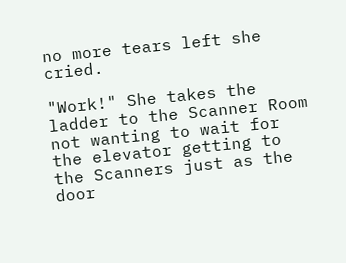no more tears left she cried.

"Work!" She takes the ladder to the Scanner Room not wanting to wait for the elevator getting to the Scanners just as the door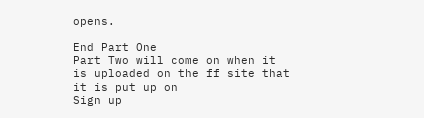opens.

End Part One
Part Two will come on when it is uploaded on the ff site that it is put up on
Sign up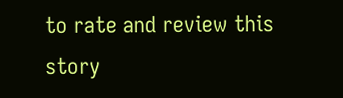to rate and review this story